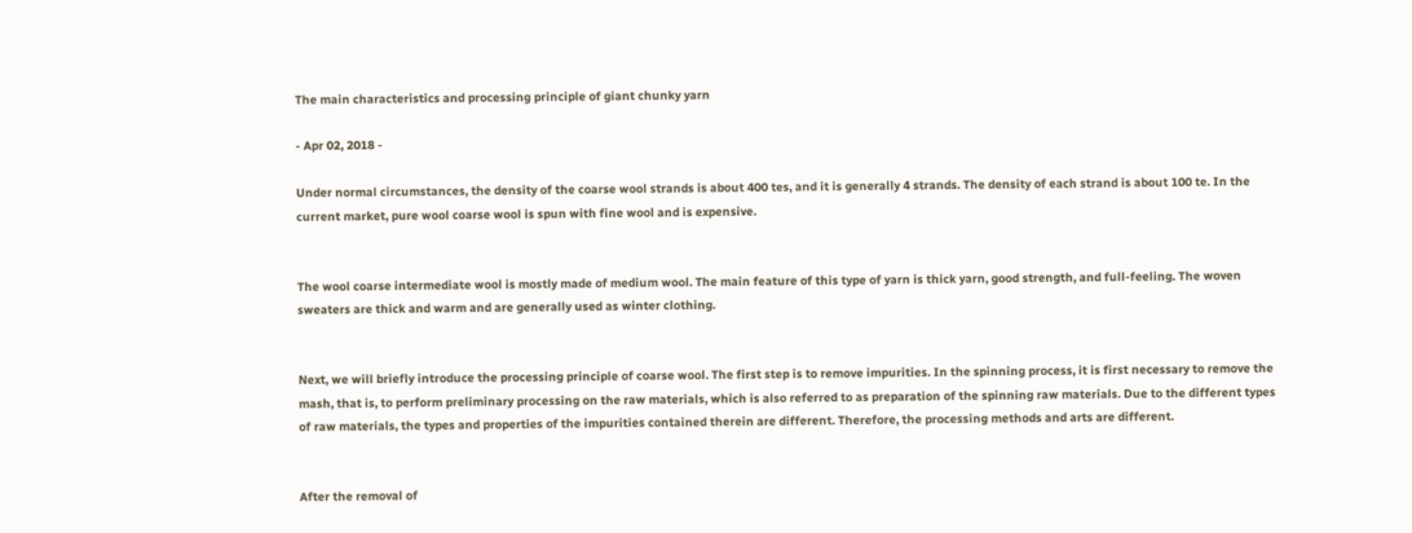The main characteristics and processing principle of giant chunky yarn

- Apr 02, 2018 -

Under normal circumstances, the density of the coarse wool strands is about 400 tes, and it is generally 4 strands. The density of each strand is about 100 te. In the current market, pure wool coarse wool is spun with fine wool and is expensive.


The wool coarse intermediate wool is mostly made of medium wool. The main feature of this type of yarn is thick yarn, good strength, and full-feeling. The woven sweaters are thick and warm and are generally used as winter clothing.


Next, we will briefly introduce the processing principle of coarse wool. The first step is to remove impurities. In the spinning process, it is first necessary to remove the mash, that is, to perform preliminary processing on the raw materials, which is also referred to as preparation of the spinning raw materials. Due to the different types of raw materials, the types and properties of the impurities contained therein are different. Therefore, the processing methods and arts are different.


After the removal of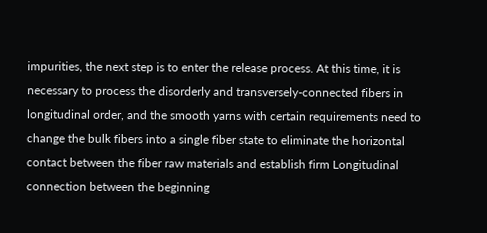impurities, the next step is to enter the release process. At this time, it is necessary to process the disorderly and transversely-connected fibers in longitudinal order, and the smooth yarns with certain requirements need to change the bulk fibers into a single fiber state to eliminate the horizontal contact between the fiber raw materials and establish firm Longitudinal connection between the beginning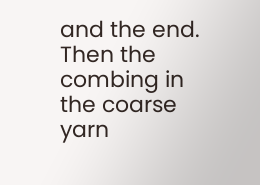and the end. Then the combing in the coarse yarn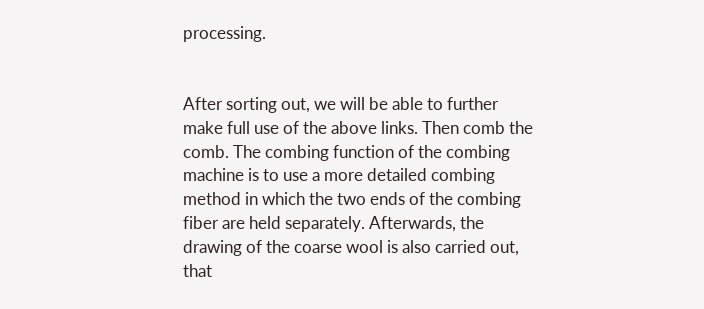processing.


After sorting out, we will be able to further make full use of the above links. Then comb the comb. The combing function of the combing machine is to use a more detailed combing method in which the two ends of the combing fiber are held separately. Afterwards, the drawing of the coarse wool is also carried out, that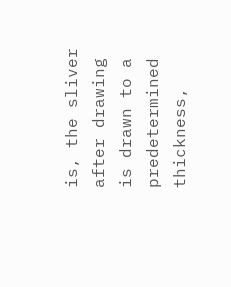is, the sliver after drawing is drawn to a predetermined thickness,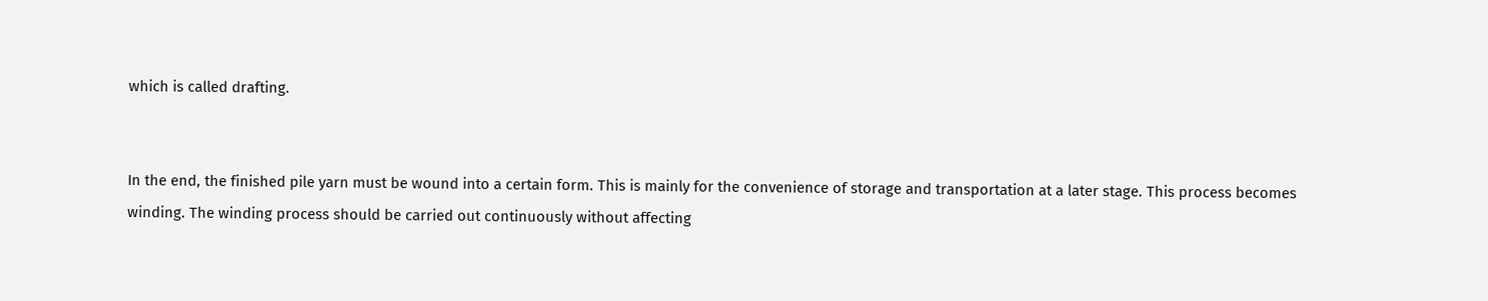which is called drafting.


In the end, the finished pile yarn must be wound into a certain form. This is mainly for the convenience of storage and transportation at a later stage. This process becomes winding. The winding process should be carried out continuously without affecting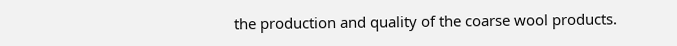the production and quality of the coarse wool products.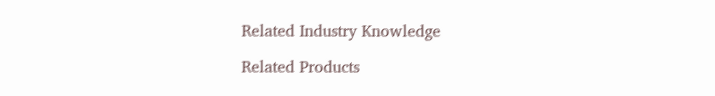Related Industry Knowledge

Related Products